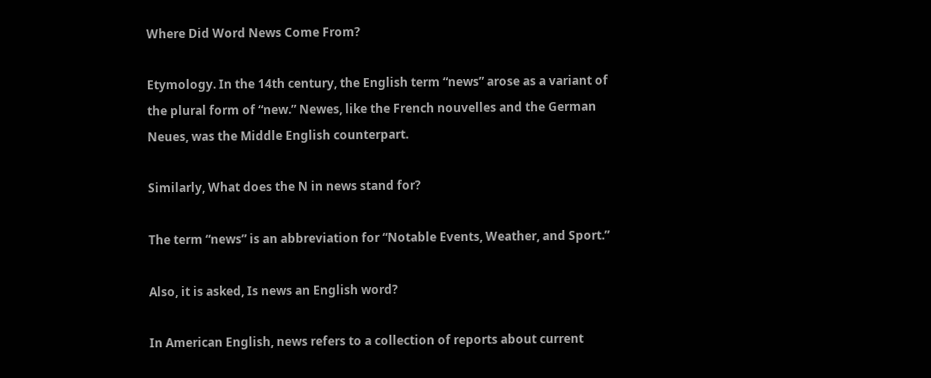Where Did Word News Come From?

Etymology. In the 14th century, the English term “news” arose as a variant of the plural form of “new.” Newes, like the French nouvelles and the German Neues, was the Middle English counterpart.

Similarly, What does the N in news stand for?

The term “news” is an abbreviation for “Notable Events, Weather, and Sport.”

Also, it is asked, Is news an English word?

In American English, news refers to a collection of reports about current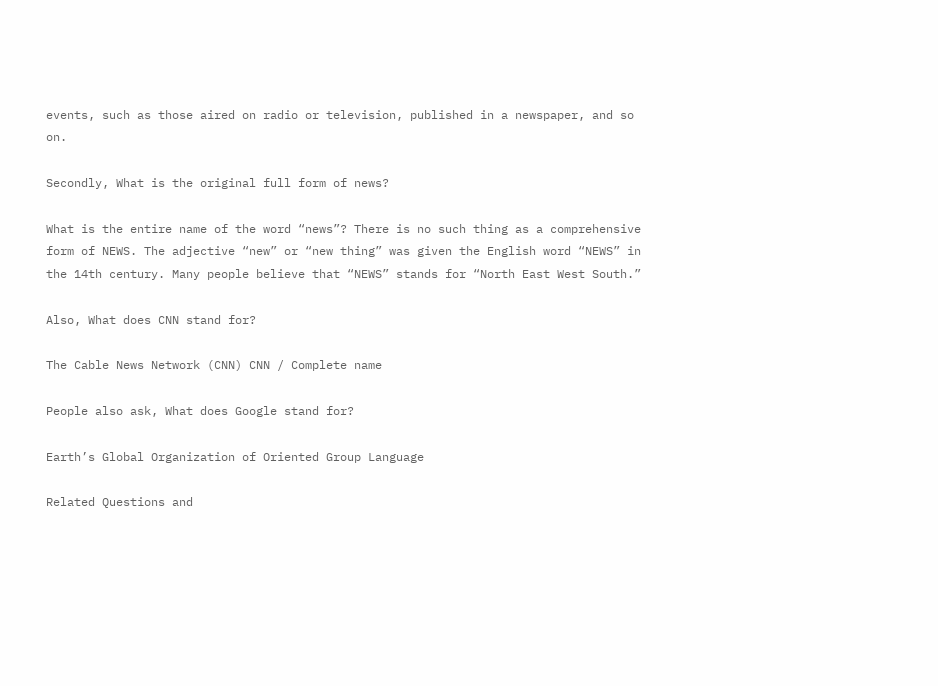events, such as those aired on radio or television, published in a newspaper, and so on.

Secondly, What is the original full form of news?

What is the entire name of the word “news”? There is no such thing as a comprehensive form of NEWS. The adjective “new” or “new thing” was given the English word “NEWS” in the 14th century. Many people believe that “NEWS” stands for “North East West South.”

Also, What does CNN stand for?

The Cable News Network (CNN) CNN / Complete name

People also ask, What does Google stand for?

Earth’s Global Organization of Oriented Group Language

Related Questions and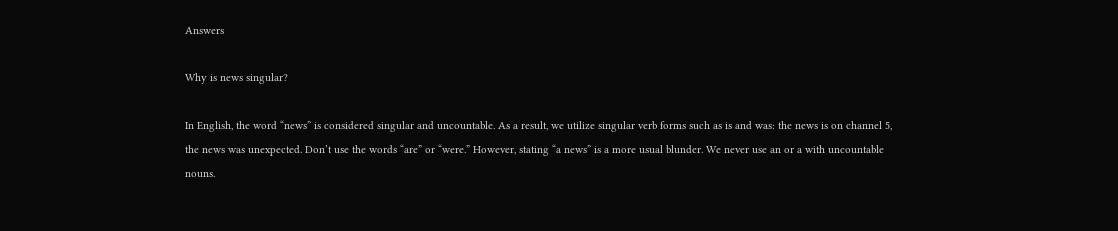Answers

Why is news singular?

In English, the word “news” is considered singular and uncountable. As a result, we utilize singular verb forms such as is and was: the news is on channel 5, the news was unexpected. Don’t use the words “are” or “were.” However, stating “a news” is a more usual blunder. We never use an or a with uncountable nouns.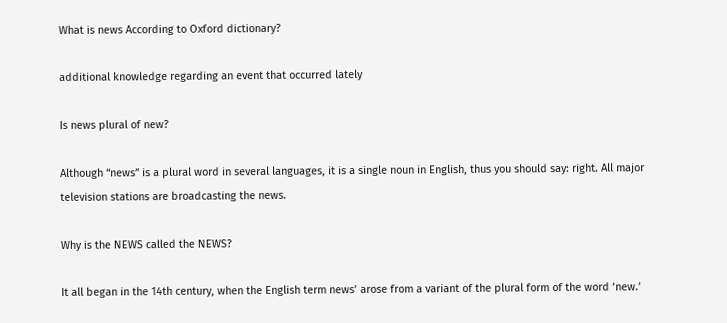What is news According to Oxford dictionary?

additional knowledge regarding an event that occurred lately

Is news plural of new?

Although “news” is a plural word in several languages, it is a single noun in English, thus you should say: right. All major television stations are broadcasting the news.

Why is the NEWS called the NEWS?

It all began in the 14th century, when the English term news’ arose from a variant of the plural form of the word ‘new.’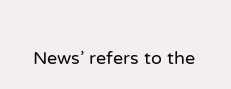News’ refers to the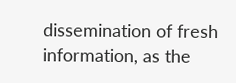dissemination of fresh information, as the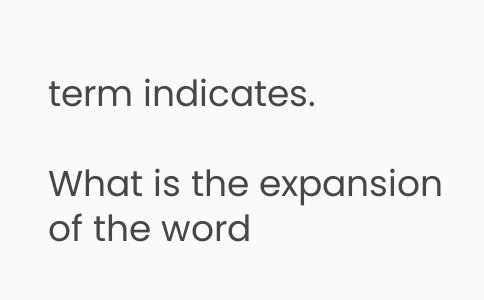term indicates.

What is the expansion of the word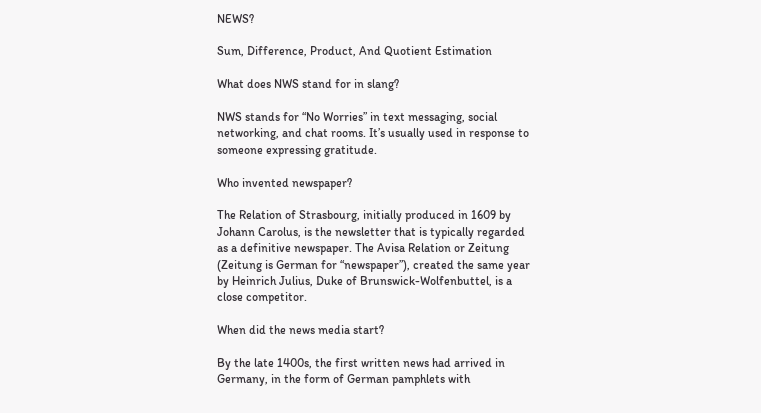NEWS?

Sum, Difference, Product, And Quotient Estimation

What does NWS stand for in slang?

NWS stands for “No Worries” in text messaging, social networking, and chat rooms. It’s usually used in response to someone expressing gratitude.

Who invented newspaper?

The Relation of Strasbourg, initially produced in 1609 by Johann Carolus, is the newsletter that is typically regarded as a definitive newspaper. The Avisa Relation or Zeitung (Zeitung is German for “newspaper”), created the same year by Heinrich Julius, Duke of Brunswick-Wolfenbuttel, is a close competitor.

When did the news media start?

By the late 1400s, the first written news had arrived in Germany, in the form of German pamphlets with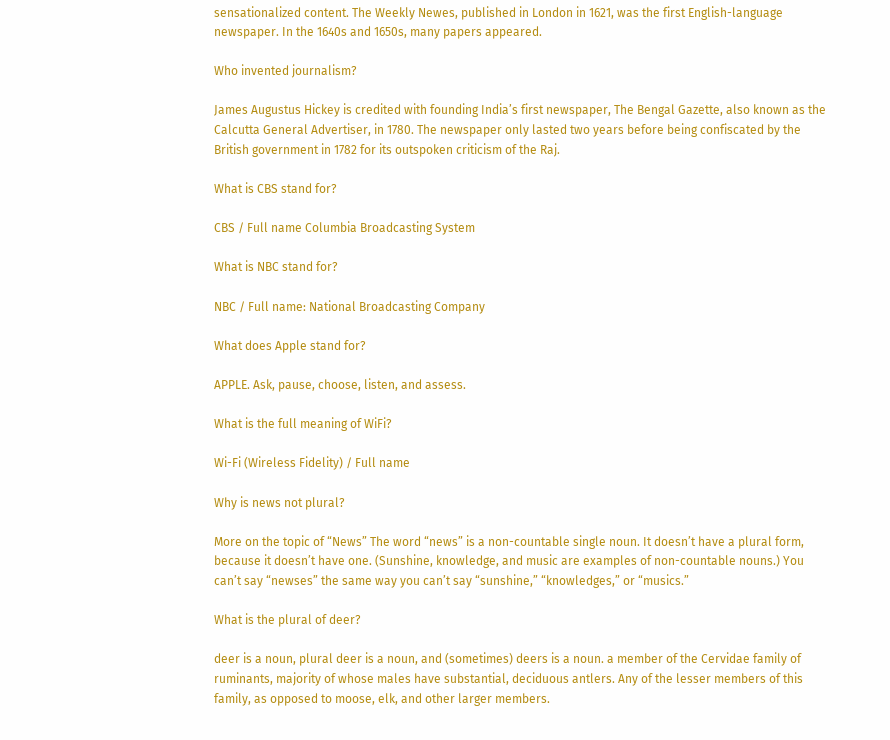sensationalized content. The Weekly Newes, published in London in 1621, was the first English-language newspaper. In the 1640s and 1650s, many papers appeared.

Who invented journalism?

James Augustus Hickey is credited with founding India’s first newspaper, The Bengal Gazette, also known as the Calcutta General Advertiser, in 1780. The newspaper only lasted two years before being confiscated by the British government in 1782 for its outspoken criticism of the Raj.

What is CBS stand for?

CBS / Full name Columbia Broadcasting System

What is NBC stand for?

NBC / Full name: National Broadcasting Company

What does Apple stand for?

APPLE. Ask, pause, choose, listen, and assess.

What is the full meaning of WiFi?

Wi-Fi (Wireless Fidelity) / Full name

Why is news not plural?

More on the topic of “News” The word “news” is a non-countable single noun. It doesn’t have a plural form, because it doesn’t have one. (Sunshine, knowledge, and music are examples of non-countable nouns.) You can’t say “newses” the same way you can’t say “sunshine,” “knowledges,” or “musics.”

What is the plural of deer?

deer is a noun, plural deer is a noun, and (sometimes) deers is a noun. a member of the Cervidae family of ruminants, majority of whose males have substantial, deciduous antlers. Any of the lesser members of this family, as opposed to moose, elk, and other larger members.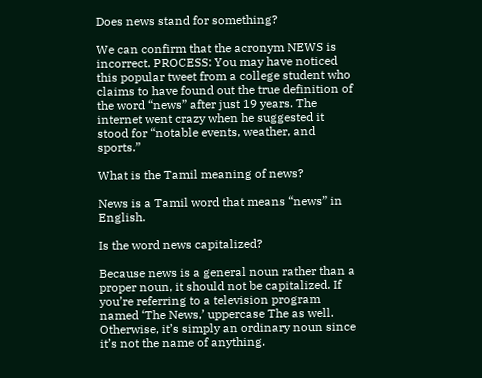Does news stand for something?

We can confirm that the acronym NEWS is incorrect. PROCESS: You may have noticed this popular tweet from a college student who claims to have found out the true definition of the word “news” after just 19 years. The internet went crazy when he suggested it stood for “notable events, weather, and sports.”

What is the Tamil meaning of news?

News is a Tamil word that means “news” in English.

Is the word news capitalized?

Because news is a general noun rather than a proper noun, it should not be capitalized. If you’re referring to a television program named ‘The News,’ uppercase The as well. Otherwise, it’s simply an ordinary noun since it’s not the name of anything.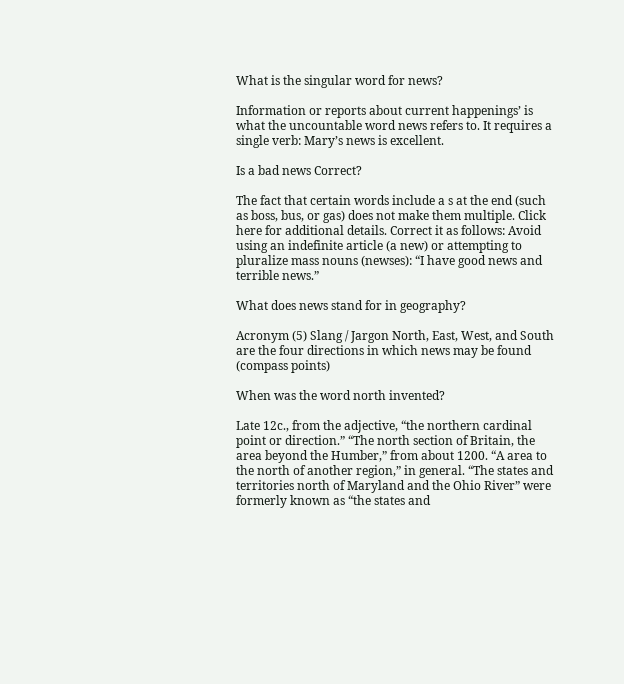What is the singular word for news?

Information or reports about current happenings’ is what the uncountable word news refers to. It requires a single verb: Mary’s news is excellent.

Is a bad news Correct?

The fact that certain words include a s at the end (such as boss, bus, or gas) does not make them multiple. Click here for additional details. Correct it as follows: Avoid using an indefinite article (a new) or attempting to pluralize mass nouns (newses): “I have good news and terrible news.”

What does news stand for in geography?

Acronym (5) Slang / Jargon North, East, West, and South are the four directions in which news may be found (compass points)

When was the word north invented?

Late 12c., from the adjective, “the northern cardinal point or direction.” “The north section of Britain, the area beyond the Humber,” from about 1200. “A area to the north of another region,” in general. “The states and territories north of Maryland and the Ohio River” were formerly known as “the states and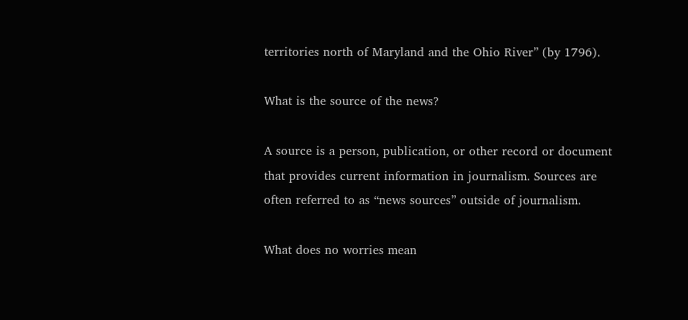territories north of Maryland and the Ohio River” (by 1796).

What is the source of the news?

A source is a person, publication, or other record or document that provides current information in journalism. Sources are often referred to as “news sources” outside of journalism.

What does no worries mean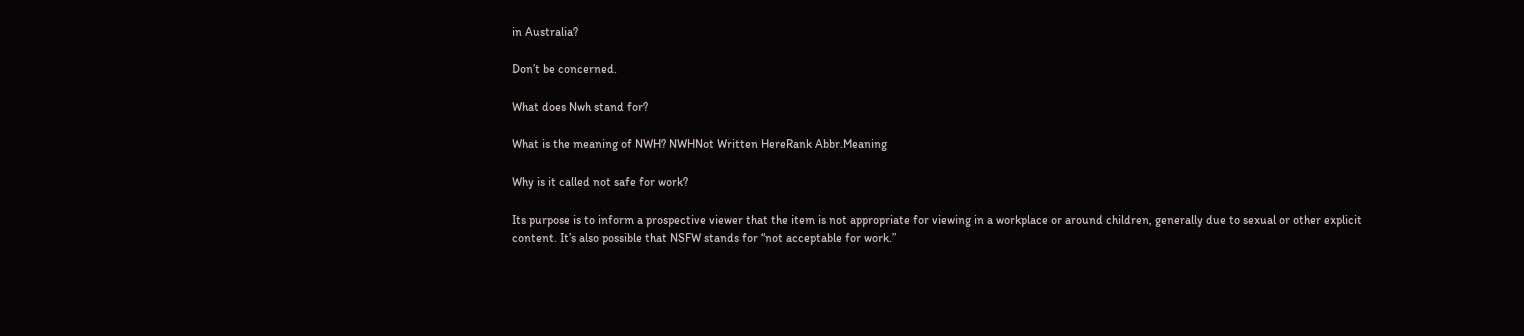in Australia?

Don’t be concerned.

What does Nwh stand for?

What is the meaning of NWH? NWHNot Written HereRank Abbr.Meaning

Why is it called not safe for work?

Its purpose is to inform a prospective viewer that the item is not appropriate for viewing in a workplace or around children, generally due to sexual or other explicit content. It’s also possible that NSFW stands for “not acceptable for work.”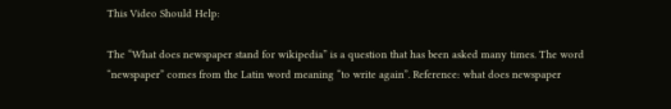This Video Should Help:

The “What does newspaper stand for wikipedia” is a question that has been asked many times. The word “newspaper” comes from the Latin word meaning “to write again”. Reference: what does newspaper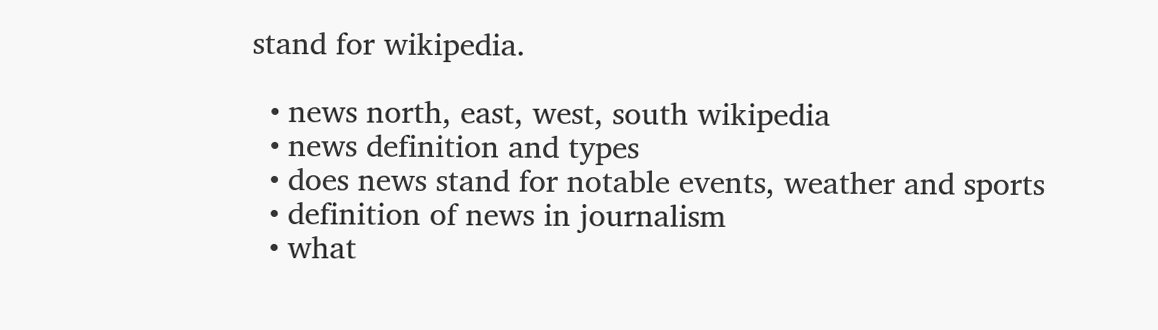stand for wikipedia.

  • news north, east, west, south wikipedia
  • news definition and types
  • does news stand for notable events, weather and sports
  • definition of news in journalism
  • what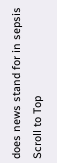does news stand for in sepsis
Scroll to Top